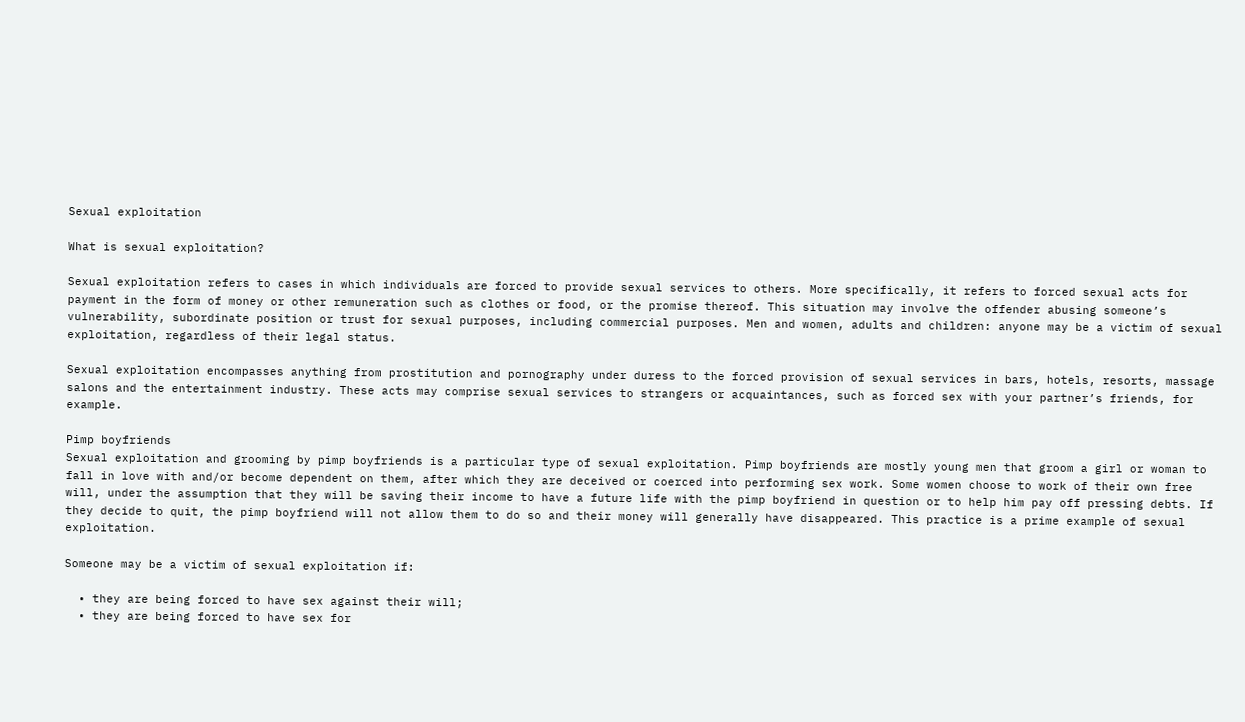Sexual exploitation

What is sexual exploitation?

Sexual exploitation refers to cases in which individuals are forced to provide sexual services to others. More specifically, it refers to forced sexual acts for payment in the form of money or other remuneration such as clothes or food, or the promise thereof. This situation may involve the offender abusing someone’s vulnerability, subordinate position or trust for sexual purposes, including commercial purposes. Men and women, adults and children: anyone may be a victim of sexual exploitation, regardless of their legal status.

Sexual exploitation encompasses anything from prostitution and pornography under duress to the forced provision of sexual services in bars, hotels, resorts, massage salons and the entertainment industry. These acts may comprise sexual services to strangers or acquaintances, such as forced sex with your partner’s friends, for example.

Pimp boyfriends
Sexual exploitation and grooming by pimp boyfriends is a particular type of sexual exploitation. Pimp boyfriends are mostly young men that groom a girl or woman to fall in love with and/or become dependent on them, after which they are deceived or coerced into performing sex work. Some women choose to work of their own free will, under the assumption that they will be saving their income to have a future life with the pimp boyfriend in question or to help him pay off pressing debts. If they decide to quit, the pimp boyfriend will not allow them to do so and their money will generally have disappeared. This practice is a prime example of sexual exploitation.

Someone may be a victim of sexual exploitation if:

  • they are being forced to have sex against their will;
  • they are being forced to have sex for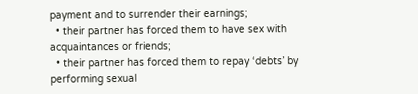payment and to surrender their earnings;
  • their partner has forced them to have sex with acquaintances or friends;
  • their partner has forced them to repay ‘debts’ by performing sexual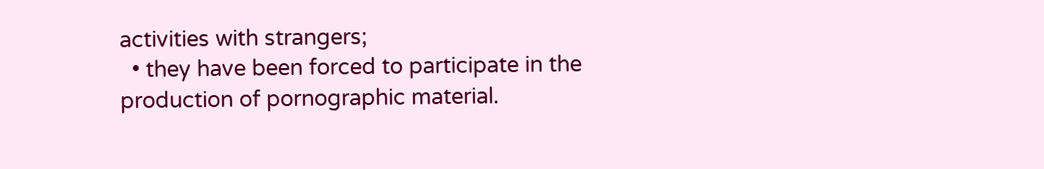activities with strangers;
  • they have been forced to participate in the production of pornographic material.